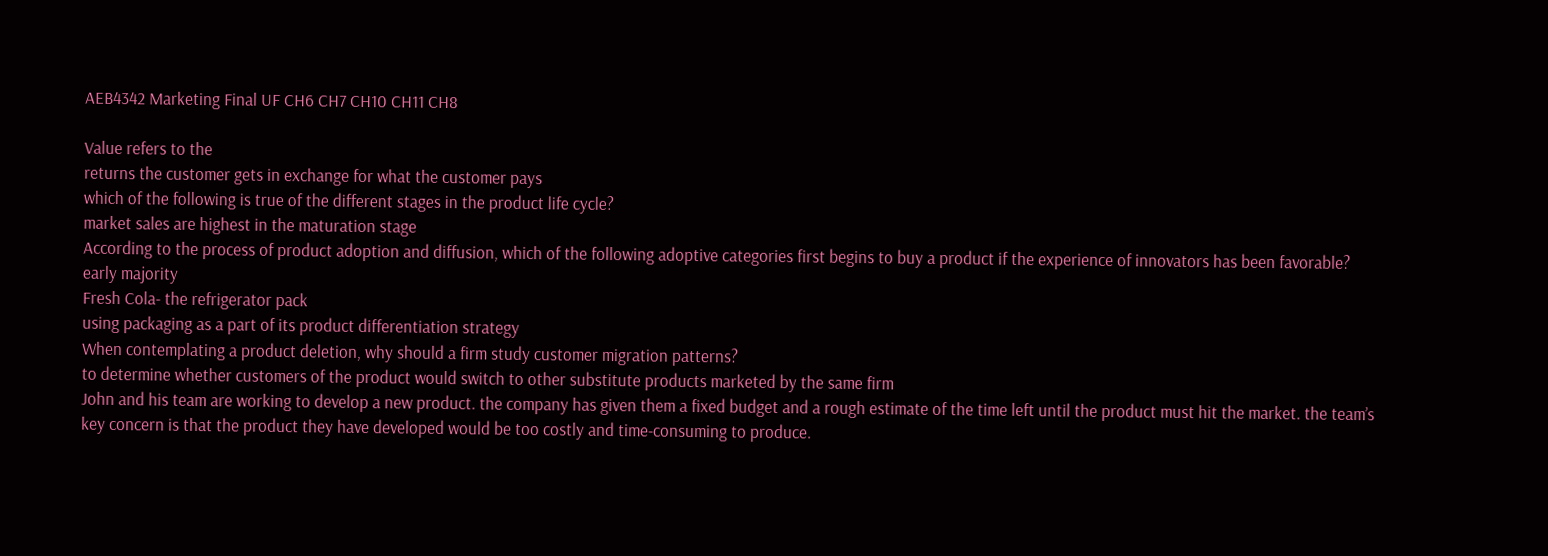AEB4342 Marketing Final UF CH6 CH7 CH10 CH11 CH8

Value refers to the
returns the customer gets in exchange for what the customer pays
which of the following is true of the different stages in the product life cycle?
market sales are highest in the maturation stage
According to the process of product adoption and diffusion, which of the following adoptive categories first begins to buy a product if the experience of innovators has been favorable?
early majority
Fresh Cola- the refrigerator pack
using packaging as a part of its product differentiation strategy
When contemplating a product deletion, why should a firm study customer migration patterns?
to determine whether customers of the product would switch to other substitute products marketed by the same firm
John and his team are working to develop a new product. the company has given them a fixed budget and a rough estimate of the time left until the product must hit the market. the team’s key concern is that the product they have developed would be too costly and time-consuming to produce.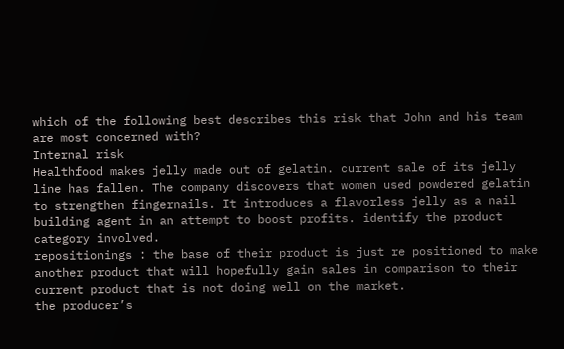which of the following best describes this risk that John and his team are most concerned with?
Internal risk
Healthfood makes jelly made out of gelatin. current sale of its jelly line has fallen. The company discovers that women used powdered gelatin to strengthen fingernails. It introduces a flavorless jelly as a nail building agent in an attempt to boost profits. identify the product category involved.
repositionings : the base of their product is just re positioned to make another product that will hopefully gain sales in comparison to their current product that is not doing well on the market.
the producer’s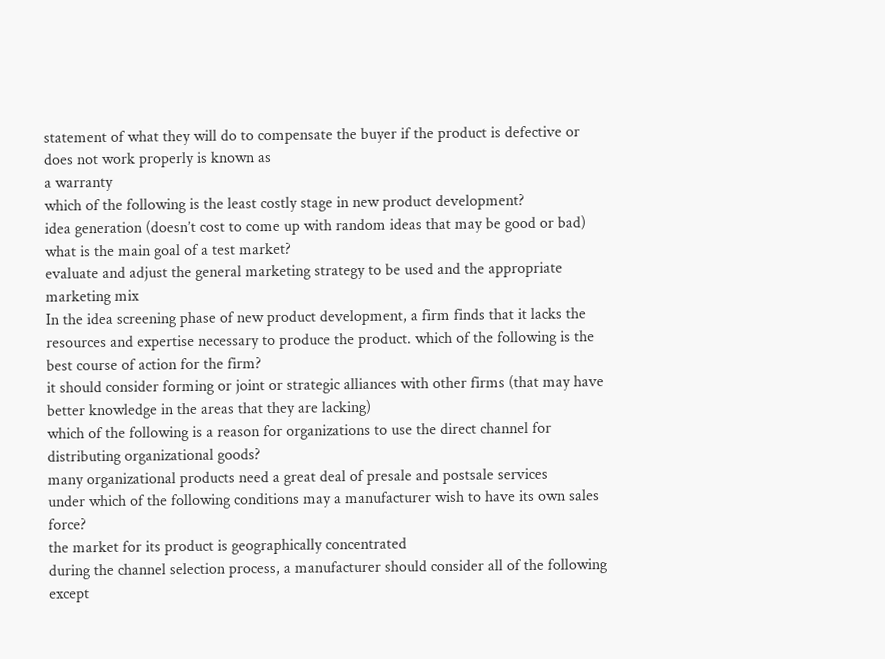statement of what they will do to compensate the buyer if the product is defective or does not work properly is known as
a warranty
which of the following is the least costly stage in new product development?
idea generation (doesn’t cost to come up with random ideas that may be good or bad)
what is the main goal of a test market?
evaluate and adjust the general marketing strategy to be used and the appropriate marketing mix
In the idea screening phase of new product development, a firm finds that it lacks the resources and expertise necessary to produce the product. which of the following is the best course of action for the firm?
it should consider forming or joint or strategic alliances with other firms (that may have better knowledge in the areas that they are lacking)
which of the following is a reason for organizations to use the direct channel for distributing organizational goods?
many organizational products need a great deal of presale and postsale services
under which of the following conditions may a manufacturer wish to have its own sales force?
the market for its product is geographically concentrated
during the channel selection process, a manufacturer should consider all of the following except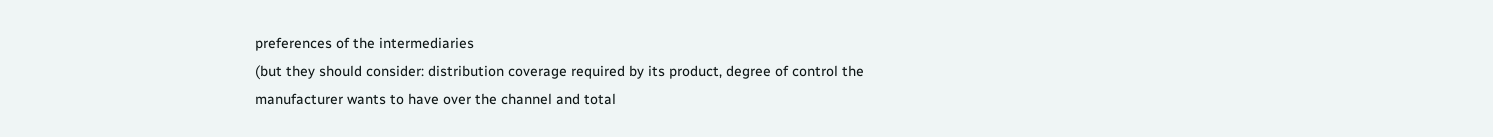preferences of the intermediaries
(but they should consider: distribution coverage required by its product, degree of control the manufacturer wants to have over the channel and total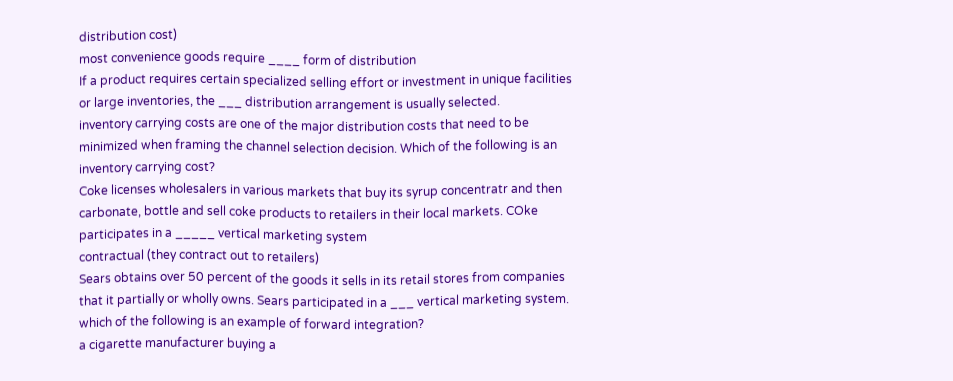distribution cost)
most convenience goods require ____ form of distribution
If a product requires certain specialized selling effort or investment in unique facilities or large inventories, the ___ distribution arrangement is usually selected.
inventory carrying costs are one of the major distribution costs that need to be minimized when framing the channel selection decision. Which of the following is an inventory carrying cost?
Coke licenses wholesalers in various markets that buy its syrup concentratr and then carbonate, bottle and sell coke products to retailers in their local markets. COke participates in a _____ vertical marketing system
contractual (they contract out to retailers)
Sears obtains over 50 percent of the goods it sells in its retail stores from companies that it partially or wholly owns. Sears participated in a ___ vertical marketing system.
which of the following is an example of forward integration?
a cigarette manufacturer buying a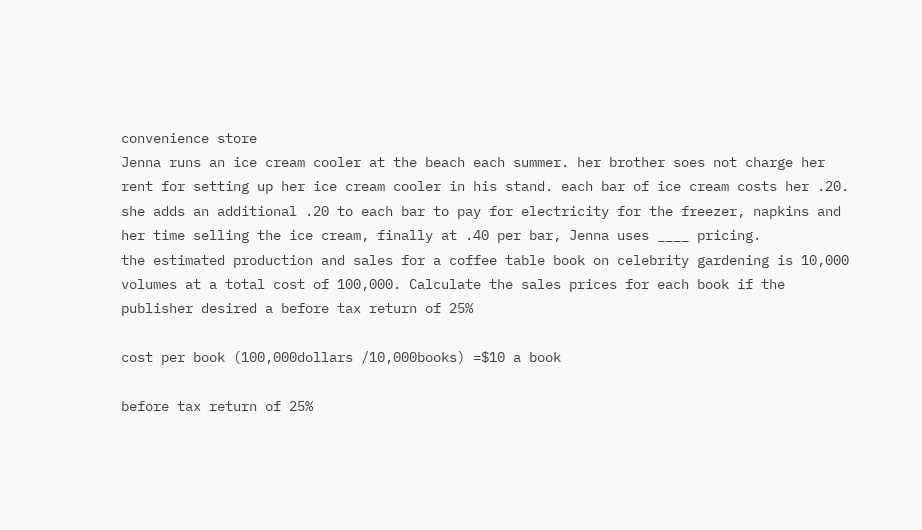convenience store
Jenna runs an ice cream cooler at the beach each summer. her brother soes not charge her rent for setting up her ice cream cooler in his stand. each bar of ice cream costs her .20. she adds an additional .20 to each bar to pay for electricity for the freezer, napkins and her time selling the ice cream, finally at .40 per bar, Jenna uses ____ pricing.
the estimated production and sales for a coffee table book on celebrity gardening is 10,000 volumes at a total cost of 100,000. Calculate the sales prices for each book if the publisher desired a before tax return of 25%

cost per book (100,000dollars /10,000books) =$10 a book

before tax return of 25%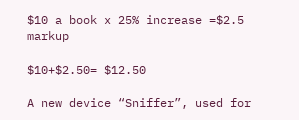$10 a book x 25% increase =$2.5 markup

$10+$2.50= $12.50

A new device “Sniffer”, used for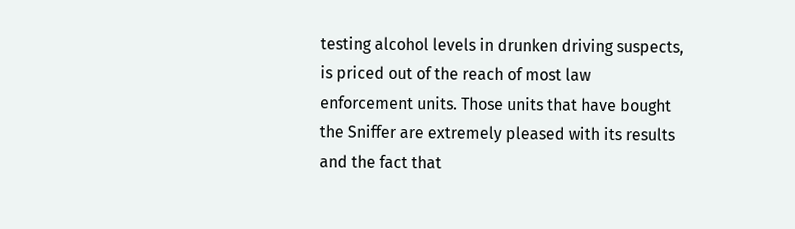testing alcohol levels in drunken driving suspects, is priced out of the reach of most law enforcement units. Those units that have bought the Sniffer are extremely pleased with its results and the fact that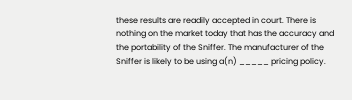these results are readily accepted in court. There is nothing on the market today that has the accuracy and the portability of the Sniffer. The manufacturer of the Sniffer is likely to be using a(n) _____ pricing policy.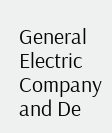General Electric Company and De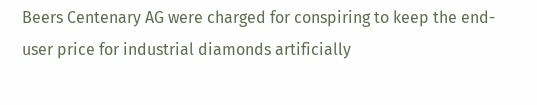Beers Centenary AG were charged for conspiring to keep the end-user price for industrial diamonds artificially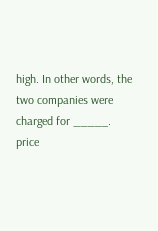high. In other words, the two companies were charged for _____.
price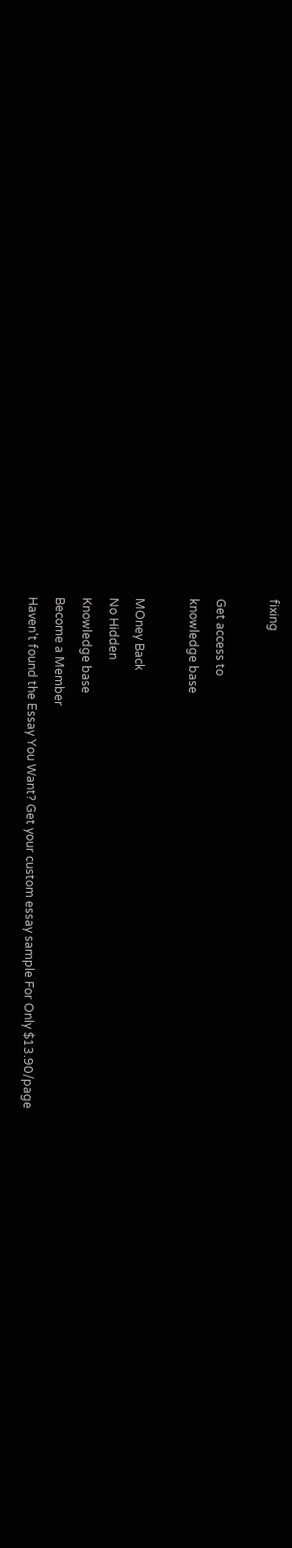fixing

Get access to
knowledge base

MOney Back
No Hidden
Knowledge base
Become a Member
Haven't found the Essay You Want? Get your custom essay sample For Only $13.90/page